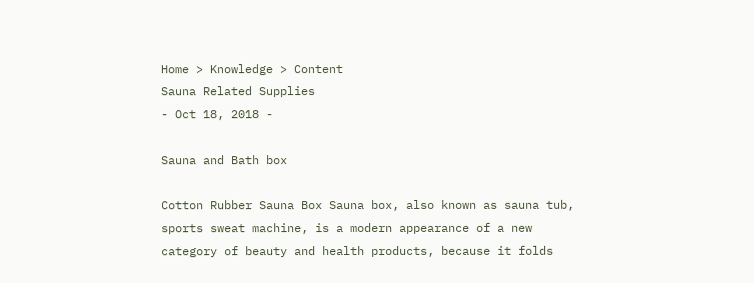Home > Knowledge > Content
Sauna Related Supplies
- Oct 18, 2018 -

Sauna and Bath box

Cotton Rubber Sauna Box Sauna box, also known as sauna tub, sports sweat machine, is a modern appearance of a new category of beauty and health products, because it folds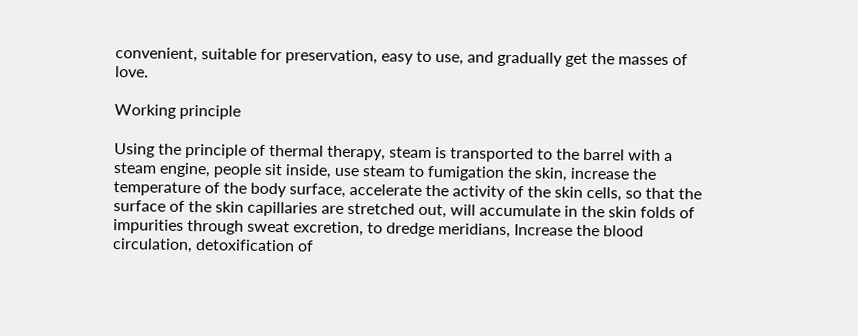convenient, suitable for preservation, easy to use, and gradually get the masses of love.

Working principle

Using the principle of thermal therapy, steam is transported to the barrel with a steam engine, people sit inside, use steam to fumigation the skin, increase the temperature of the body surface, accelerate the activity of the skin cells, so that the surface of the skin capillaries are stretched out, will accumulate in the skin folds of impurities through sweat excretion, to dredge meridians, Increase the blood circulation, detoxification of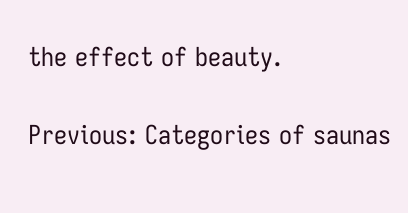the effect of beauty.

Previous: Categories of saunas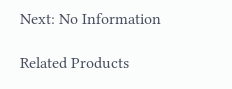Next: No Information

Related Products